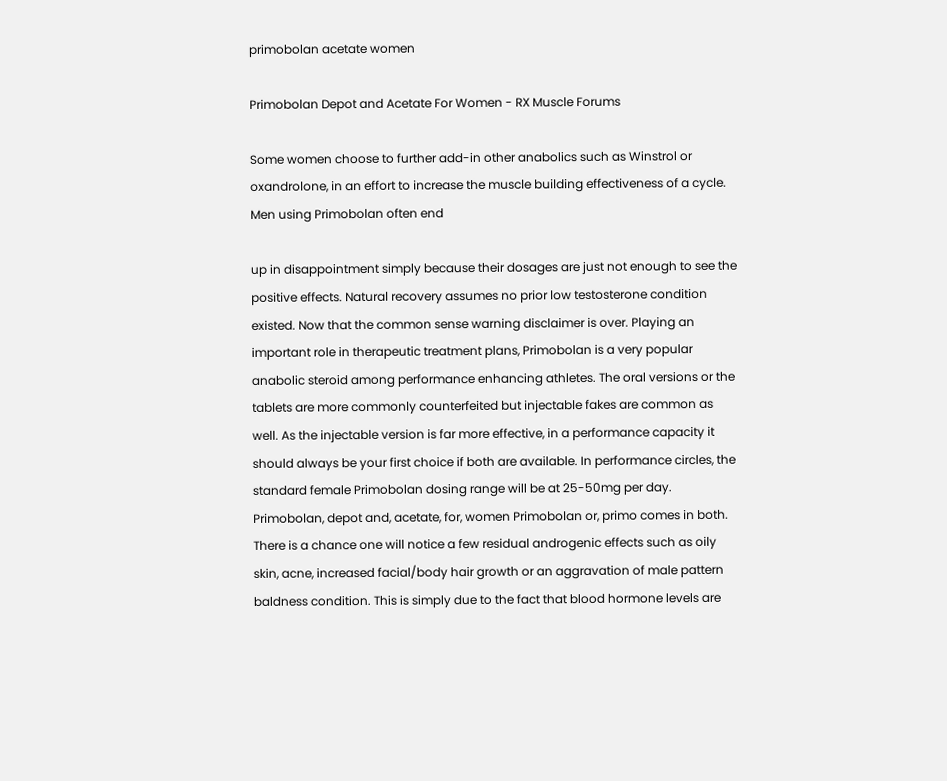primobolan acetate women

Primobolan Depot and Acetate For Women - RX Muscle Forums

Some women choose to further add-in other anabolics such as Winstrol or oxandrolone, in an effort to increase the muscle building effectiveness of a cycle. Men using Primobolan often end

up in disappointment simply because their dosages are just not enough to see the positive effects. Natural recovery assumes no prior low testosterone condition existed. Now that the common sense warning disclaimer is over. Playing an important role in therapeutic treatment plans, Primobolan is a very popular anabolic steroid among performance enhancing athletes. The oral versions or the tablets are more commonly counterfeited but injectable fakes are common as well. As the injectable version is far more effective, in a performance capacity it should always be your first choice if both are available. In performance circles, the standard female Primobolan dosing range will be at 25-50mg per day. Primobolan, depot and, acetate, for, women Primobolan or, primo comes in both. There is a chance one will notice a few residual androgenic effects such as oily skin, acne, increased facial/body hair growth or an aggravation of male pattern baldness condition. This is simply due to the fact that blood hormone levels are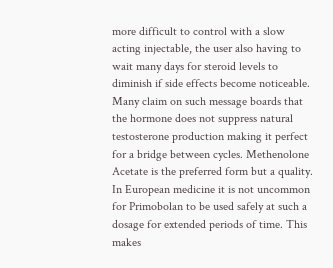more difficult to control with a slow acting injectable, the user also having to wait many days for steroid levels to diminish if side effects become noticeable. Many claim on such message boards that the hormone does not suppress natural testosterone production making it perfect for a bridge between cycles. Methenolone Acetate is the preferred form but a quality. In European medicine it is not uncommon for Primobolan to be used safely at such a dosage for extended periods of time. This makes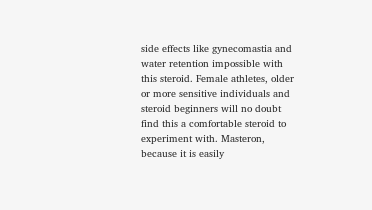side effects like gynecomastia and water retention impossible with this steroid. Female athletes, older or more sensitive individuals and steroid beginners will no doubt find this a comfortable steroid to experiment with. Masteron, because it is easily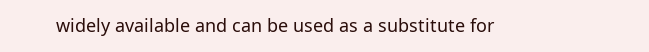widely available and can be used as a substitute for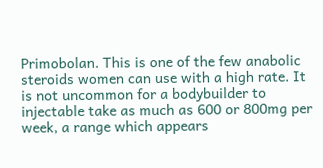Primobolan. This is one of the few anabolic steroids women can use with a high rate. It is not uncommon for a bodybuilder to injectable take as much as 600 or 800mg per week, a range which appears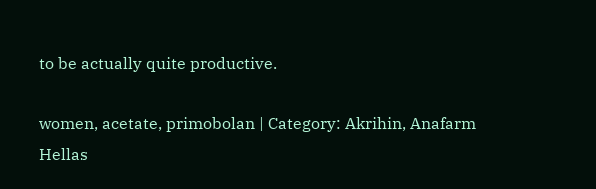to be actually quite productive.

women, acetate, primobolan | Category: Akrihin, Anafarm Hellas